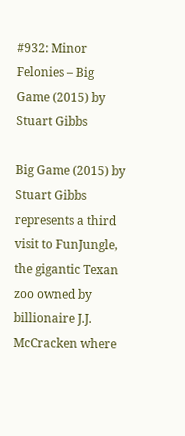#932: Minor Felonies – Big Game (2015) by Stuart Gibbs

Big Game (2015) by Stuart Gibbs represents a third visit to FunJungle, the gigantic Texan zoo owned by billionaire J.J. McCracken where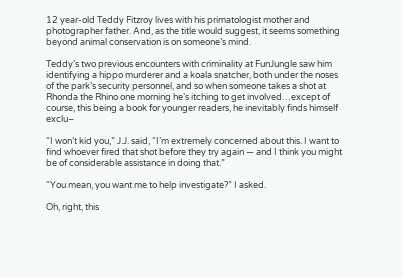12 year-old Teddy Fitzroy lives with his primatologist mother and photographer father. And, as the title would suggest, it seems something beyond animal conservation is on someone’s mind.

Teddy’s two previous encounters with criminality at FunJungle saw him identifying a hippo murderer and a koala snatcher, both under the noses of the park’s security personnel, and so when someone takes a shot at Rhonda the Rhino one morning he’s itching to get involved…except of course, this being a book for younger readers, he inevitably finds himself exclu–

“I won’t kid you,” J.J. said, “I’m extremely concerned about this. I want to find whoever fired that shot before they try again — and I think you might be of considerable assistance in doing that.”

“You mean, you want me to help investigate?” I asked.

Oh, right, this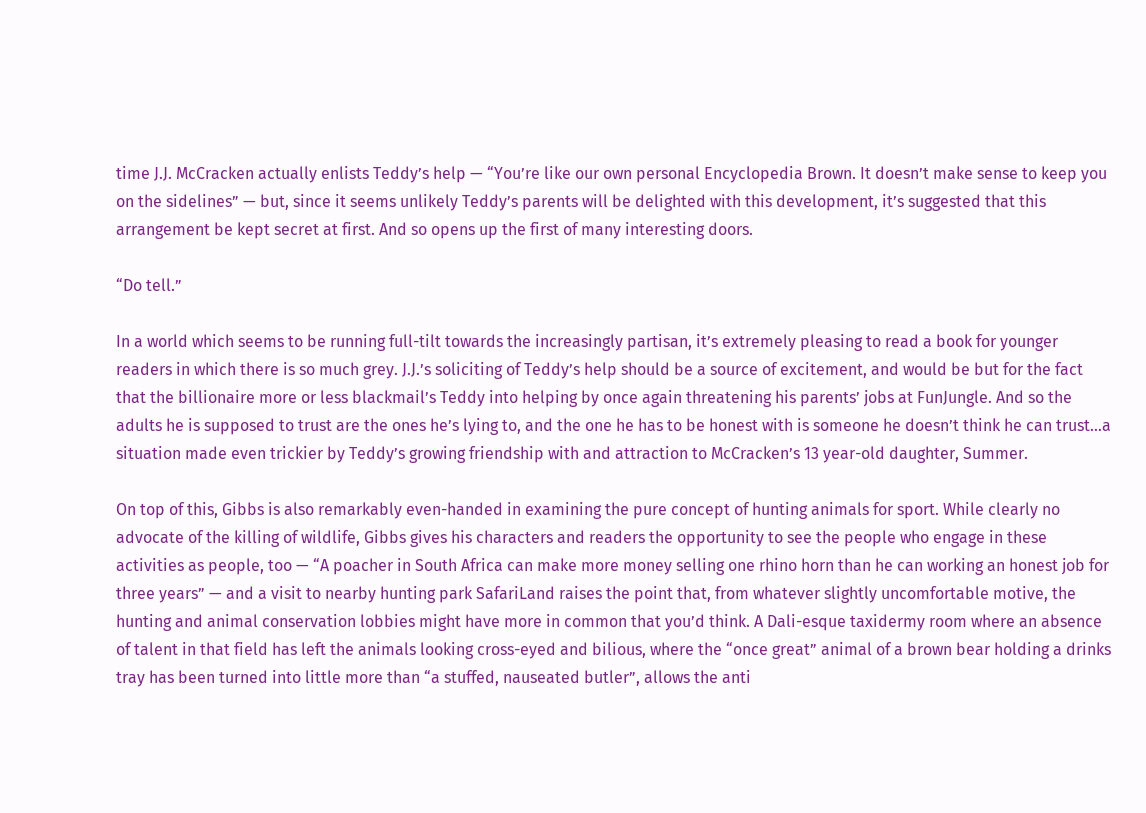time J.J. McCracken actually enlists Teddy’s help — “You’re like our own personal Encyclopedia Brown. It doesn’t make sense to keep you on the sidelines” — but, since it seems unlikely Teddy’s parents will be delighted with this development, it’s suggested that this arrangement be kept secret at first. And so opens up the first of many interesting doors.

“Do tell.”

In a world which seems to be running full-tilt towards the increasingly partisan, it’s extremely pleasing to read a book for younger readers in which there is so much grey. J.J.’s soliciting of Teddy’s help should be a source of excitement, and would be but for the fact that the billionaire more or less blackmail’s Teddy into helping by once again threatening his parents’ jobs at FunJungle. And so the adults he is supposed to trust are the ones he’s lying to, and the one he has to be honest with is someone he doesn’t think he can trust…a situation made even trickier by Teddy’s growing friendship with and attraction to McCracken’s 13 year-old daughter, Summer.

On top of this, Gibbs is also remarkably even-handed in examining the pure concept of hunting animals for sport. While clearly no advocate of the killing of wildlife, Gibbs gives his characters and readers the opportunity to see the people who engage in these activities as people, too — “A poacher in South Africa can make more money selling one rhino horn than he can working an honest job for three years” — and a visit to nearby hunting park SafariLand raises the point that, from whatever slightly uncomfortable motive, the hunting and animal conservation lobbies might have more in common that you’d think. A Dali-esque taxidermy room where an absence of talent in that field has left the animals looking cross-eyed and bilious, where the “once great” animal of a brown bear holding a drinks tray has been turned into little more than “a stuffed, nauseated butler”, allows the anti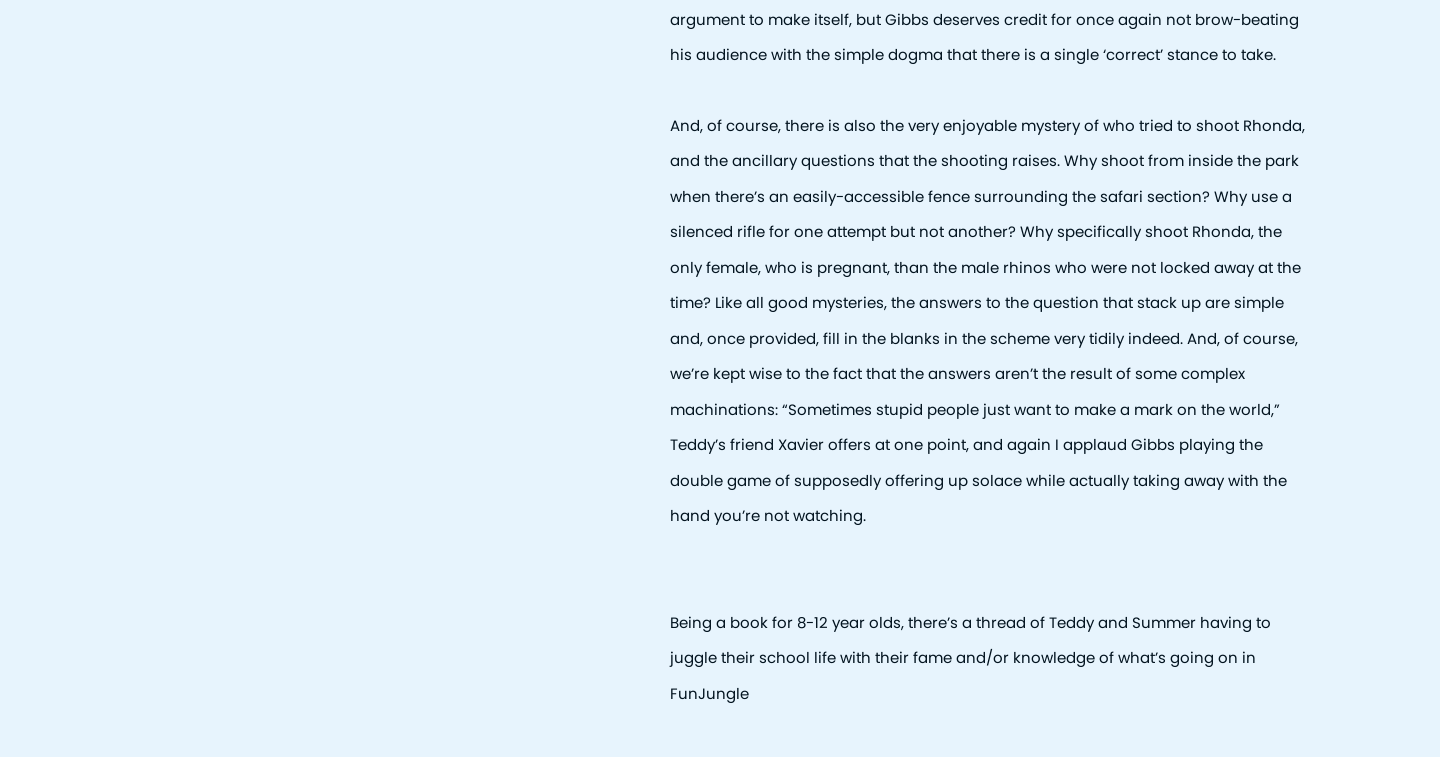argument to make itself, but Gibbs deserves credit for once again not brow-beating his audience with the simple dogma that there is a single ‘correct’ stance to take.

And, of course, there is also the very enjoyable mystery of who tried to shoot Rhonda, and the ancillary questions that the shooting raises. Why shoot from inside the park when there’s an easily-accessible fence surrounding the safari section? Why use a silenced rifle for one attempt but not another? Why specifically shoot Rhonda, the only female, who is pregnant, than the male rhinos who were not locked away at the time? Like all good mysteries, the answers to the question that stack up are simple and, once provided, fill in the blanks in the scheme very tidily indeed. And, of course, we’re kept wise to the fact that the answers aren’t the result of some complex machinations: “Sometimes stupid people just want to make a mark on the world,” Teddy’s friend Xavier offers at one point, and again I applaud Gibbs playing the double game of supposedly offering up solace while actually taking away with the hand you’re not watching.


Being a book for 8-12 year olds, there’s a thread of Teddy and Summer having to juggle their school life with their fame and/or knowledge of what’s going on in FunJungle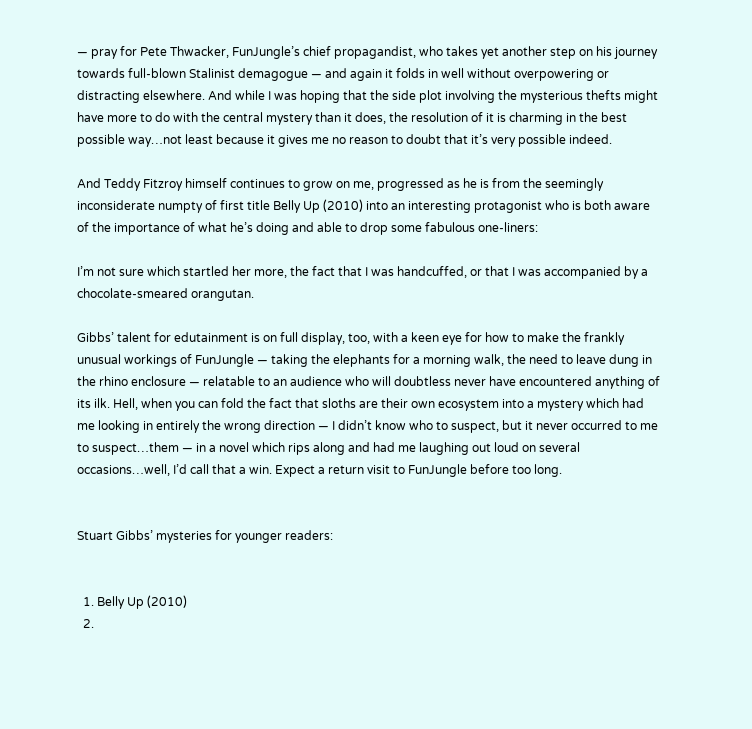— pray for Pete Thwacker, FunJungle’s chief propagandist, who takes yet another step on his journey towards full-blown Stalinist demagogue — and again it folds in well without overpowering or distracting elsewhere. And while I was hoping that the side plot involving the mysterious thefts might have more to do with the central mystery than it does, the resolution of it is charming in the best possible way…not least because it gives me no reason to doubt that it’s very possible indeed.

And Teddy Fitzroy himself continues to grow on me, progressed as he is from the seemingly inconsiderate numpty of first title Belly Up (2010) into an interesting protagonist who is both aware of the importance of what he’s doing and able to drop some fabulous one-liners:

I’m not sure which startled her more, the fact that I was handcuffed, or that I was accompanied by a chocolate-smeared orangutan.

Gibbs’ talent for edutainment is on full display, too, with a keen eye for how to make the frankly unusual workings of FunJungle — taking the elephants for a morning walk, the need to leave dung in the rhino enclosure — relatable to an audience who will doubtless never have encountered anything of its ilk. Hell, when you can fold the fact that sloths are their own ecosystem into a mystery which had me looking in entirely the wrong direction — I didn’t know who to suspect, but it never occurred to me to suspect…them — in a novel which rips along and had me laughing out loud on several occasions…well, I’d call that a win. Expect a return visit to FunJungle before too long.


Stuart Gibbs’ mysteries for younger readers:


  1. Belly Up (2010)
  2.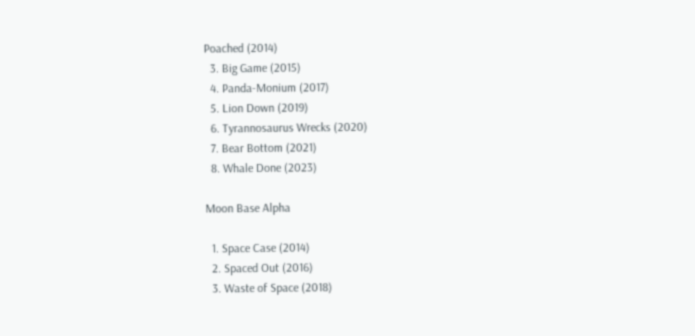Poached (2014)
  3. Big Game (2015)
  4. Panda-Monium (2017)
  5. Lion Down (2019)
  6. Tyrannosaurus Wrecks (2020)
  7. Bear Bottom (2021)
  8. Whale Done (2023)

Moon Base Alpha

  1. Space Case (2014)
  2. Spaced Out (2016)
  3. Waste of Space (2018)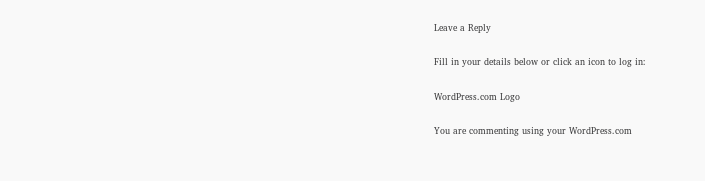Leave a Reply

Fill in your details below or click an icon to log in:

WordPress.com Logo

You are commenting using your WordPress.com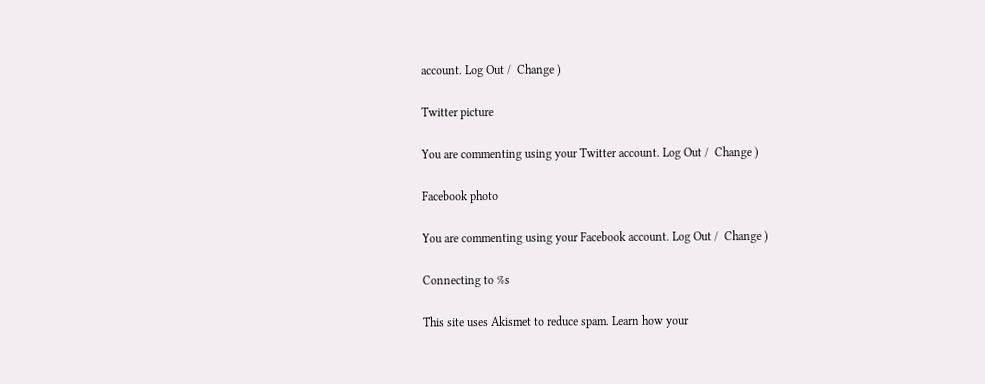account. Log Out /  Change )

Twitter picture

You are commenting using your Twitter account. Log Out /  Change )

Facebook photo

You are commenting using your Facebook account. Log Out /  Change )

Connecting to %s

This site uses Akismet to reduce spam. Learn how your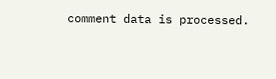comment data is processed.